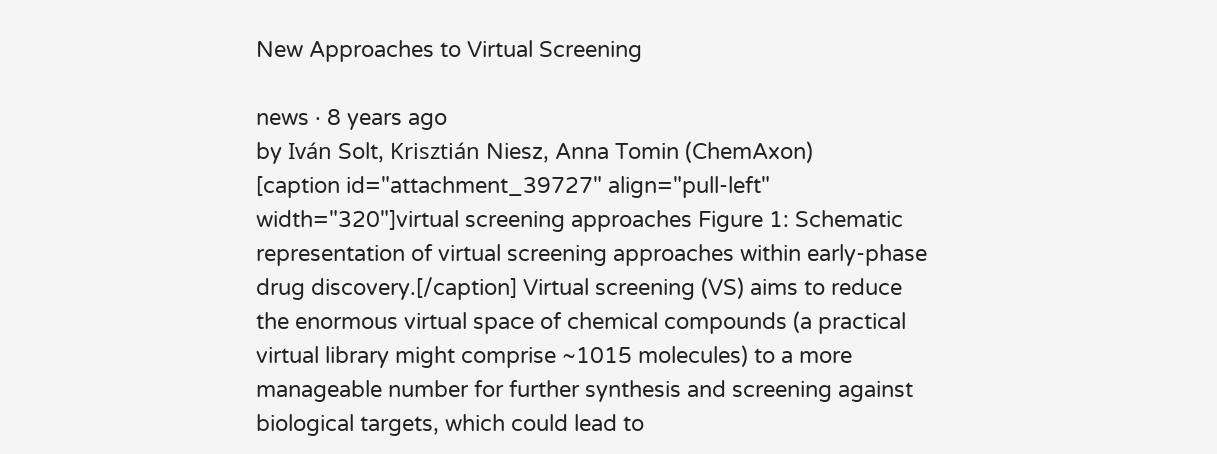New Approaches to Virtual Screening

news · 8 years ago
by Iván Solt, Krisztián Niesz, Anna Tomin (ChemAxon)
[caption id="attachment_39727" align="pull-left" width="320"]virtual screening approaches Figure 1: Schematic representation of virtual screening approaches within early-phase drug discovery.[/caption] Virtual screening (VS) aims to reduce the enormous virtual space of chemical compounds (a practical virtual library might comprise ~1015 molecules) to a more manageable number for further synthesis and screening against biological targets, which could lead to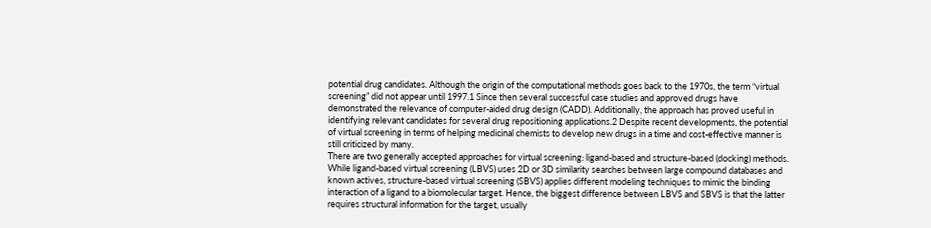potential drug candidates. Although the origin of the computational methods goes back to the 1970s, the term “virtual screening” did not appear until 1997.1 Since then several successful case studies and approved drugs have demonstrated the relevance of computer-aided drug design (CADD). Additionally, the approach has proved useful in identifying relevant candidates for several drug repositioning applications.2 Despite recent developments, the potential of virtual screening in terms of helping medicinal chemists to develop new drugs in a time and cost-effective manner is still criticized by many.
There are two generally accepted approaches for virtual screening: ligand-based and structure-based (docking) methods. While ligand-based virtual screening (LBVS) uses 2D or 3D similarity searches between large compound databases and known actives, structure-based virtual screening (SBVS) applies different modeling techniques to mimic the binding interaction of a ligand to a biomolecular target. Hence, the biggest difference between LBVS and SBVS is that the latter requires structural information for the target, usually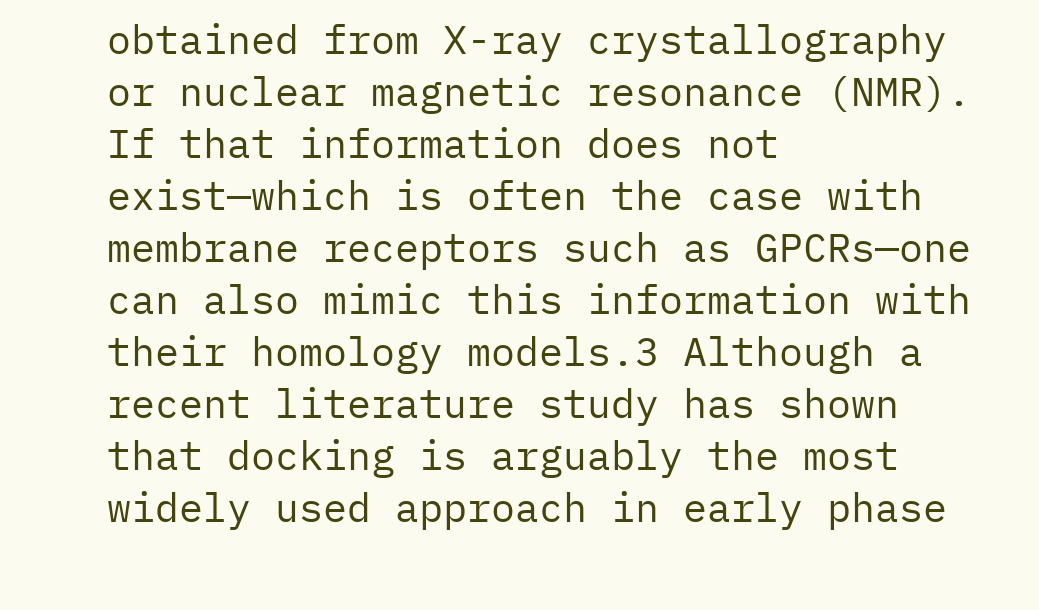obtained from X-ray crystallography or nuclear magnetic resonance (NMR). If that information does not exist—which is often the case with membrane receptors such as GPCRs—one can also mimic this information with their homology models.3 Although a recent literature study has shown that docking is arguably the most widely used approach in early phase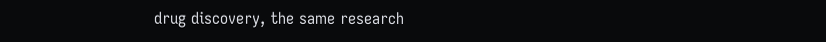drug discovery, the same research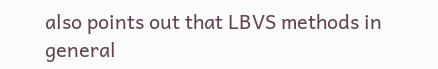also points out that LBVS methods in general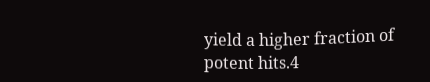yield a higher fraction of potent hits.4